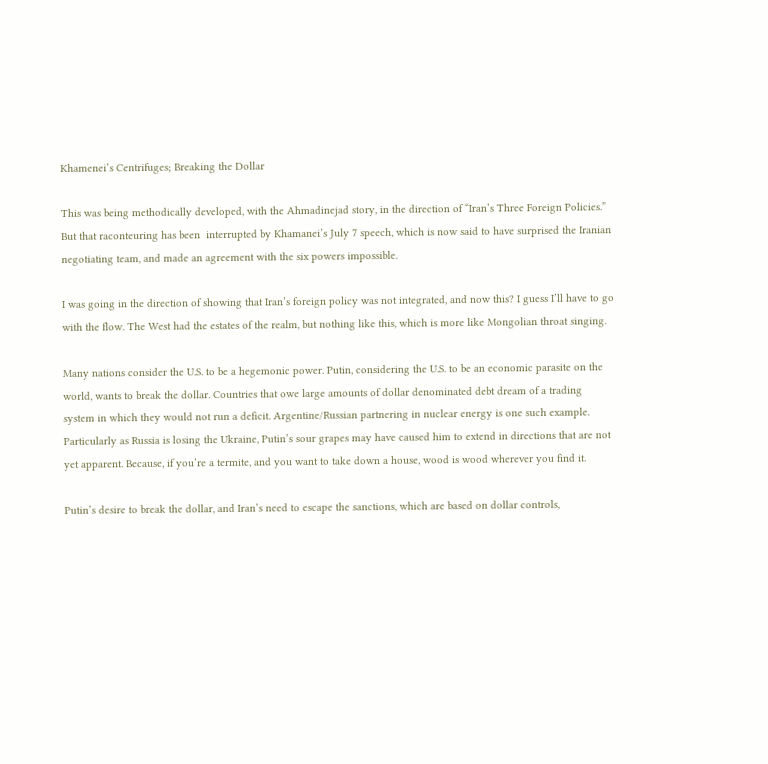Khamenei’s Centrifuges; Breaking the Dollar

This was being methodically developed, with the Ahmadinejad story, in the direction of “Iran’s Three Foreign Policies.” But that raconteuring has been  interrupted by Khamanei’s July 7 speech, which is now said to have surprised the Iranian negotiating team, and made an agreement with the six powers impossible.

I was going in the direction of showing that Iran’s foreign policy was not integrated, and now this? I guess I’ll have to go with the flow. The West had the estates of the realm, but nothing like this, which is more like Mongolian throat singing.

Many nations consider the U.S. to be a hegemonic power. Putin, considering the U.S. to be an economic parasite on the world, wants to break the dollar. Countries that owe large amounts of dollar denominated debt dream of a trading system in which they would not run a deficit. Argentine/Russian partnering in nuclear energy is one such example. Particularly as Russia is losing the Ukraine, Putin’s sour grapes may have caused him to extend in directions that are not yet apparent. Because, if you’re a termite, and you want to take down a house, wood is wood wherever you find it.

Putin’s desire to break the dollar, and Iran’s need to escape the sanctions, which are based on dollar controls,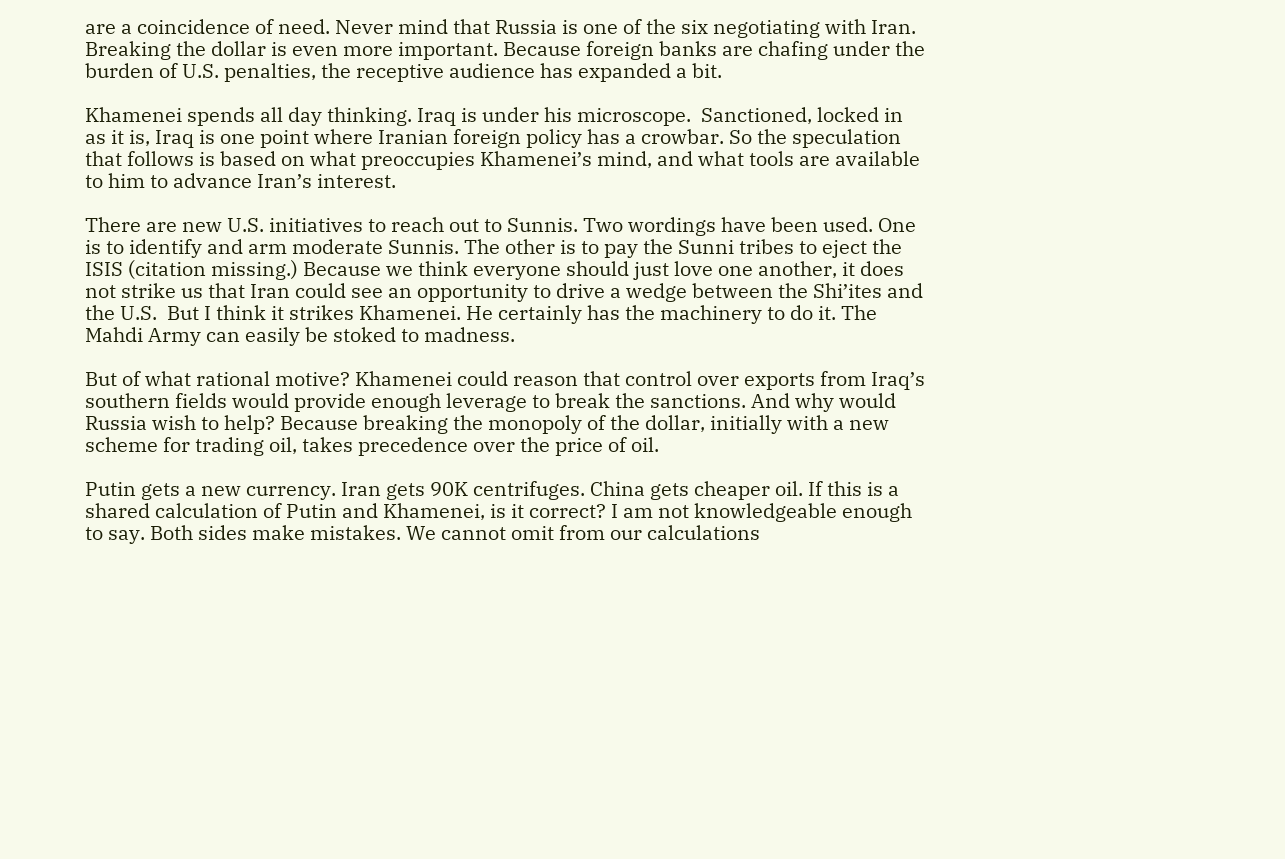are a coincidence of need. Never mind that Russia is one of the six negotiating with Iran. Breaking the dollar is even more important. Because foreign banks are chafing under the burden of U.S. penalties, the receptive audience has expanded a bit.

Khamenei spends all day thinking. Iraq is under his microscope.  Sanctioned, locked in as it is, Iraq is one point where Iranian foreign policy has a crowbar. So the speculation that follows is based on what preoccupies Khamenei’s mind, and what tools are available to him to advance Iran’s interest.

There are new U.S. initiatives to reach out to Sunnis. Two wordings have been used. One is to identify and arm moderate Sunnis. The other is to pay the Sunni tribes to eject the ISIS (citation missing.) Because we think everyone should just love one another, it does not strike us that Iran could see an opportunity to drive a wedge between the Shi’ites and the U.S.  But I think it strikes Khamenei. He certainly has the machinery to do it. The Mahdi Army can easily be stoked to madness.

But of what rational motive? Khamenei could reason that control over exports from Iraq’s southern fields would provide enough leverage to break the sanctions. And why would Russia wish to help? Because breaking the monopoly of the dollar, initially with a new scheme for trading oil, takes precedence over the price of oil.

Putin gets a new currency. Iran gets 90K centrifuges. China gets cheaper oil. If this is a shared calculation of Putin and Khamenei, is it correct? I am not knowledgeable enough to say. Both sides make mistakes. We cannot omit from our calculations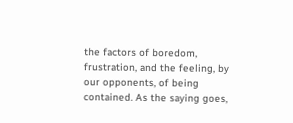the factors of boredom, frustration, and the feeling, by our opponents, of being contained. As the saying goes,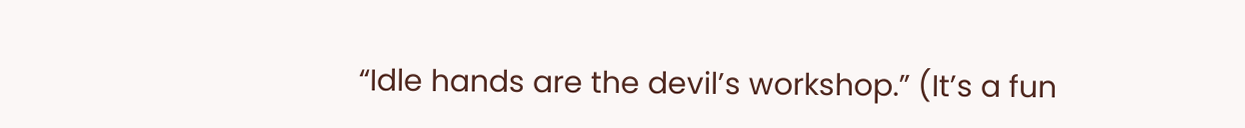“Idle hands are the devil’s workshop.” (It’s a fun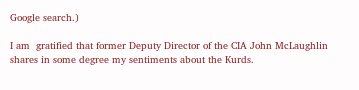Google search.)

I am  gratified that former Deputy Director of the CIA John McLaughlin shares in some degree my sentiments about the Kurds.